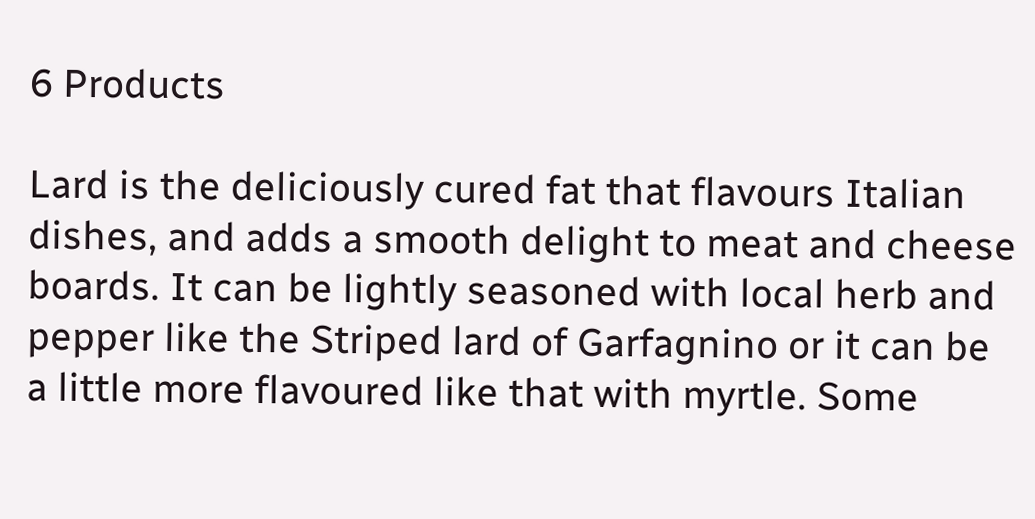6 Products

Lard is the deliciously cured fat that flavours Italian dishes, and adds a smooth delight to meat and cheese boards. It can be lightly seasoned with local herb and pepper like the Striped lard of Garfagnino or it can be a little more flavoured like that with myrtle. Some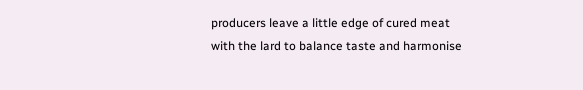producers leave a little edge of cured meat with the lard to balance taste and harmonise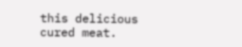this delicious cured meat.